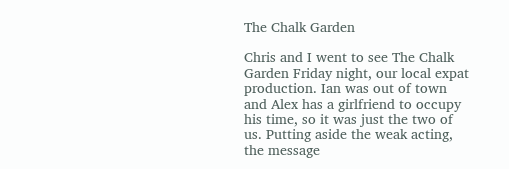The Chalk Garden

Chris and I went to see The Chalk Garden Friday night, our local expat production. Ian was out of town and Alex has a girlfriend to occupy his time, so it was just the two of us. Putting aside the weak acting, the message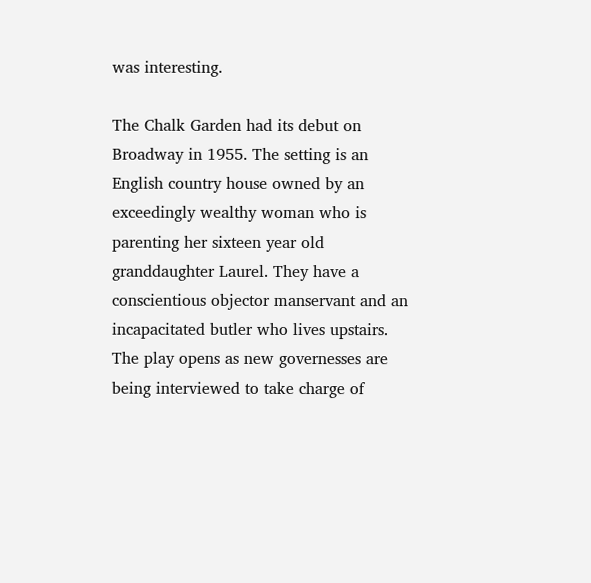was interesting.

The Chalk Garden had its debut on Broadway in 1955. The setting is an English country house owned by an exceedingly wealthy woman who is parenting her sixteen year old granddaughter Laurel. They have a conscientious objector manservant and an incapacitated butler who lives upstairs. The play opens as new governesses are being interviewed to take charge of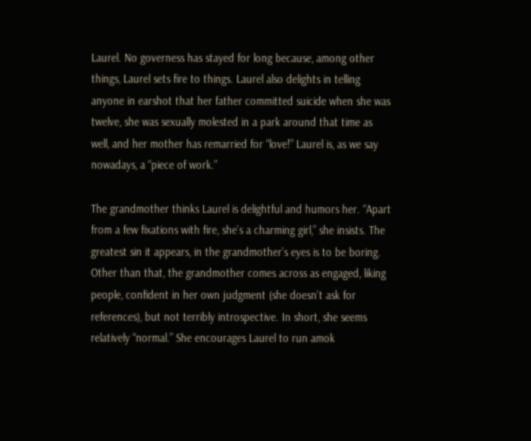Laurel. No governess has stayed for long because, among other things, Laurel sets fire to things. Laurel also delights in telling anyone in earshot that her father committed suicide when she was twelve, she was sexually molested in a park around that time as well, and her mother has remarried for “love!” Laurel is, as we say nowadays, a “piece of work.”

The grandmother thinks Laurel is delightful and humors her. “Apart from a few fixations with fire, she’s a charming girl,” she insists. The greatest sin it appears, in the grandmother’s eyes is to be boring. Other than that, the grandmother comes across as engaged, liking people, confident in her own judgment (she doesn’t ask for references), but not terribly introspective. In short, she seems relatively “normal.” She encourages Laurel to run amok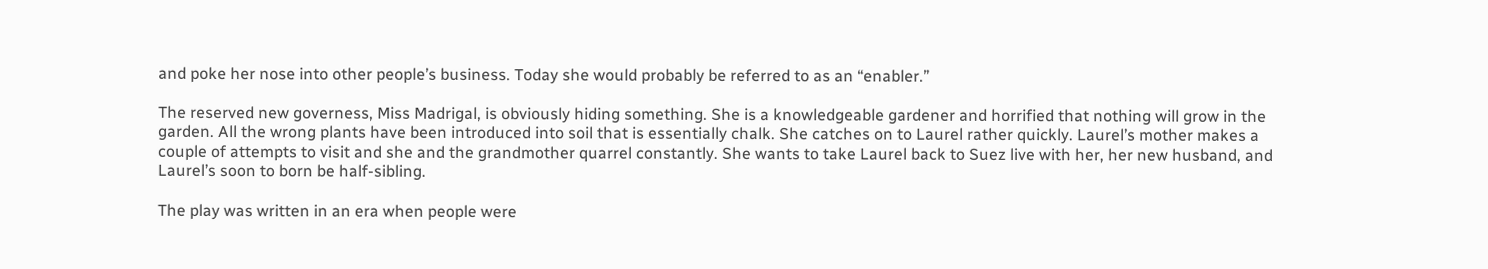and poke her nose into other people’s business. Today she would probably be referred to as an “enabler.”

The reserved new governess, Miss Madrigal, is obviously hiding something. She is a knowledgeable gardener and horrified that nothing will grow in the garden. All the wrong plants have been introduced into soil that is essentially chalk. She catches on to Laurel rather quickly. Laurel’s mother makes a couple of attempts to visit and she and the grandmother quarrel constantly. She wants to take Laurel back to Suez live with her, her new husband, and Laurel’s soon to born be half-sibling.

The play was written in an era when people were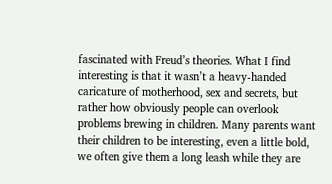fascinated with Freud’s theories. What I find interesting is that it wasn’t a heavy-handed caricature of motherhood, sex and secrets, but rather how obviously people can overlook problems brewing in children. Many parents want their children to be interesting, even a little bold, we often give them a long leash while they are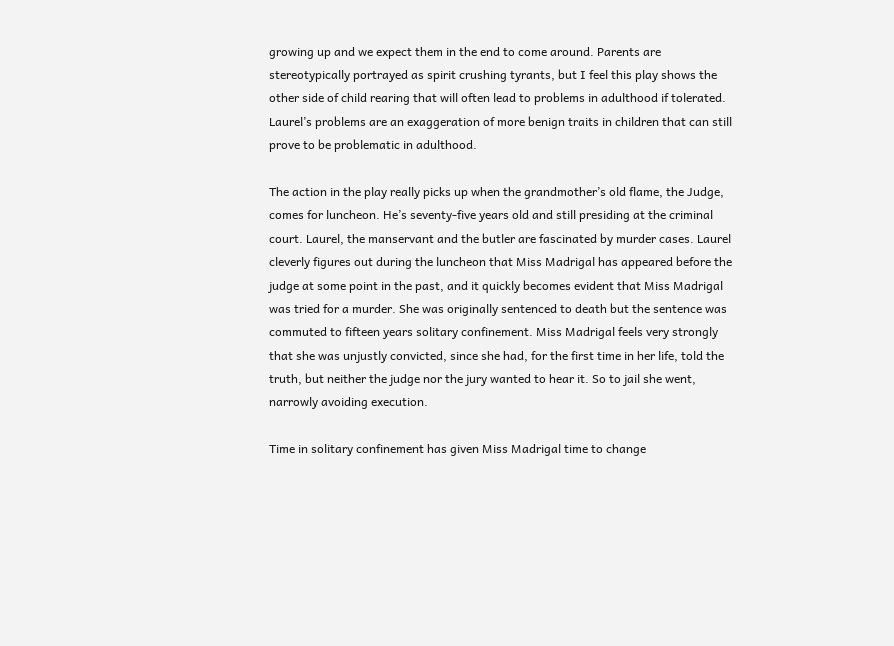growing up and we expect them in the end to come around. Parents are stereotypically portrayed as spirit crushing tyrants, but I feel this play shows the other side of child rearing that will often lead to problems in adulthood if tolerated. Laurel’s problems are an exaggeration of more benign traits in children that can still prove to be problematic in adulthood.

The action in the play really picks up when the grandmother’s old flame, the Judge, comes for luncheon. He’s seventy-five years old and still presiding at the criminal court. Laurel, the manservant and the butler are fascinated by murder cases. Laurel cleverly figures out during the luncheon that Miss Madrigal has appeared before the judge at some point in the past, and it quickly becomes evident that Miss Madrigal was tried for a murder. She was originally sentenced to death but the sentence was commuted to fifteen years solitary confinement. Miss Madrigal feels very strongly that she was unjustly convicted, since she had, for the first time in her life, told the truth, but neither the judge nor the jury wanted to hear it. So to jail she went, narrowly avoiding execution.

Time in solitary confinement has given Miss Madrigal time to change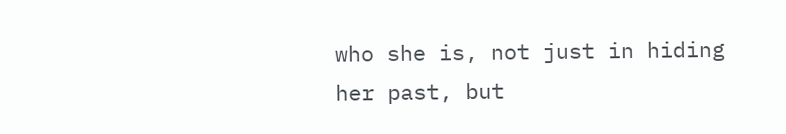who she is, not just in hiding her past, but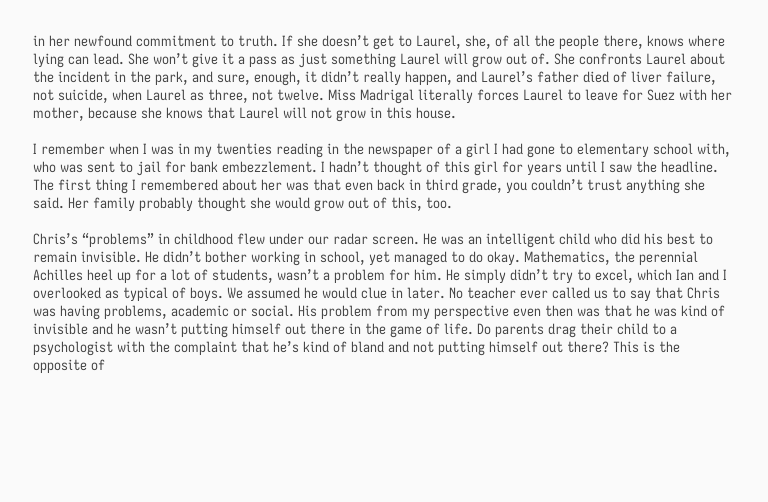in her newfound commitment to truth. If she doesn’t get to Laurel, she, of all the people there, knows where lying can lead. She won’t give it a pass as just something Laurel will grow out of. She confronts Laurel about the incident in the park, and sure, enough, it didn’t really happen, and Laurel’s father died of liver failure, not suicide, when Laurel as three, not twelve. Miss Madrigal literally forces Laurel to leave for Suez with her mother, because she knows that Laurel will not grow in this house.

I remember when I was in my twenties reading in the newspaper of a girl I had gone to elementary school with, who was sent to jail for bank embezzlement. I hadn’t thought of this girl for years until I saw the headline. The first thing I remembered about her was that even back in third grade, you couldn’t trust anything she said. Her family probably thought she would grow out of this, too.

Chris’s “problems” in childhood flew under our radar screen. He was an intelligent child who did his best to remain invisible. He didn’t bother working in school, yet managed to do okay. Mathematics, the perennial Achilles heel up for a lot of students, wasn’t a problem for him. He simply didn’t try to excel, which Ian and I overlooked as typical of boys. We assumed he would clue in later. No teacher ever called us to say that Chris was having problems, academic or social. His problem from my perspective even then was that he was kind of invisible and he wasn’t putting himself out there in the game of life. Do parents drag their child to a psychologist with the complaint that he’s kind of bland and not putting himself out there? This is the opposite of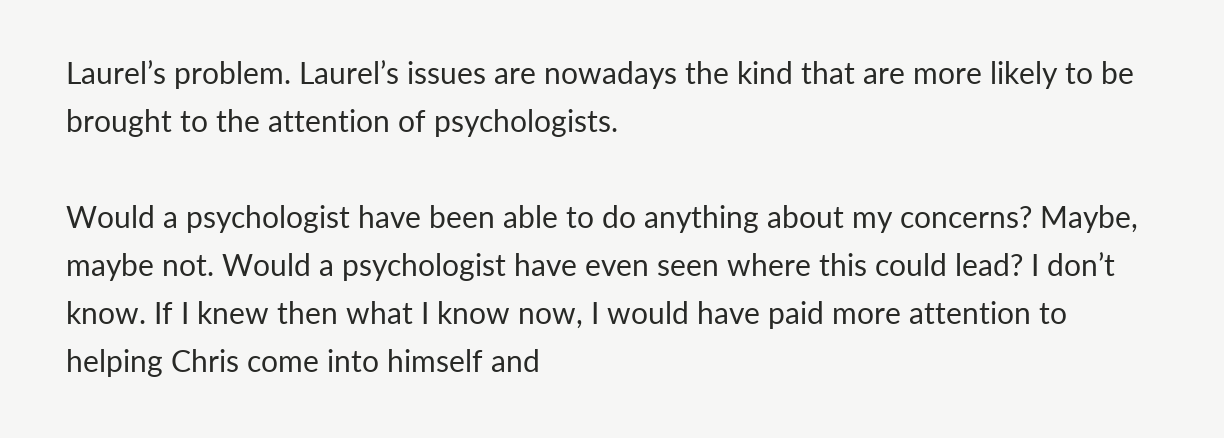Laurel’s problem. Laurel’s issues are nowadays the kind that are more likely to be brought to the attention of psychologists.

Would a psychologist have been able to do anything about my concerns? Maybe, maybe not. Would a psychologist have even seen where this could lead? I don’t know. If I knew then what I know now, I would have paid more attention to helping Chris come into himself and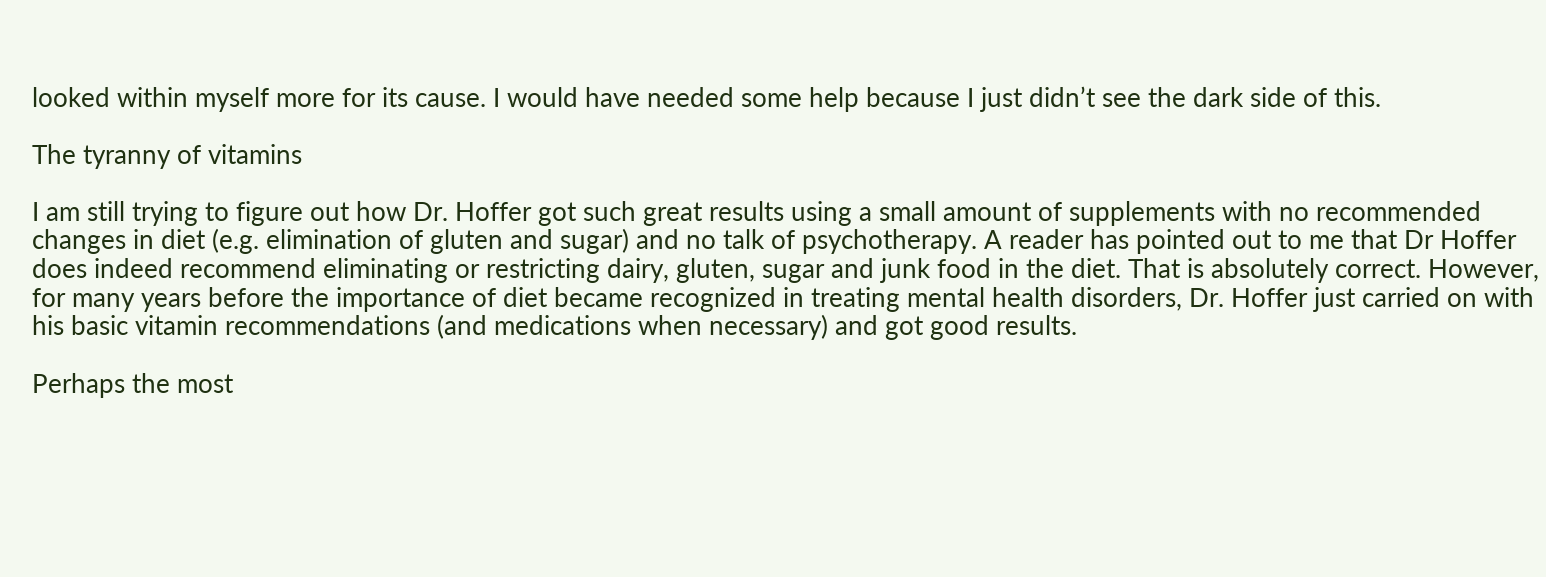looked within myself more for its cause. I would have needed some help because I just didn’t see the dark side of this.

The tyranny of vitamins

I am still trying to figure out how Dr. Hoffer got such great results using a small amount of supplements with no recommended changes in diet (e.g. elimination of gluten and sugar) and no talk of psychotherapy. A reader has pointed out to me that Dr Hoffer does indeed recommend eliminating or restricting dairy, gluten, sugar and junk food in the diet. That is absolutely correct. However, for many years before the importance of diet became recognized in treating mental health disorders, Dr. Hoffer just carried on with his basic vitamin recommendations (and medications when necessary) and got good results.

Perhaps the most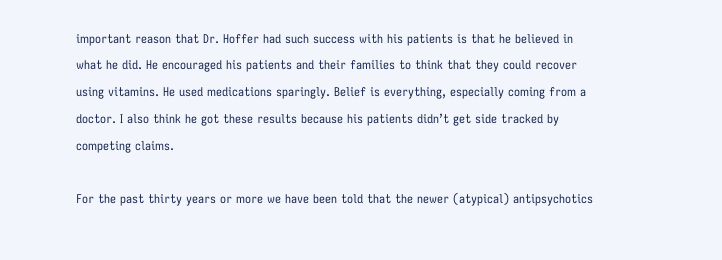important reason that Dr. Hoffer had such success with his patients is that he believed in what he did. He encouraged his patients and their families to think that they could recover using vitamins. He used medications sparingly. Belief is everything, especially coming from a doctor. I also think he got these results because his patients didn’t get side tracked by competing claims.

For the past thirty years or more we have been told that the newer (atypical) antipsychotics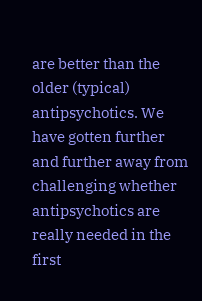are better than the older (typical) antipsychotics. We have gotten further and further away from challenging whether antipsychotics are really needed in the first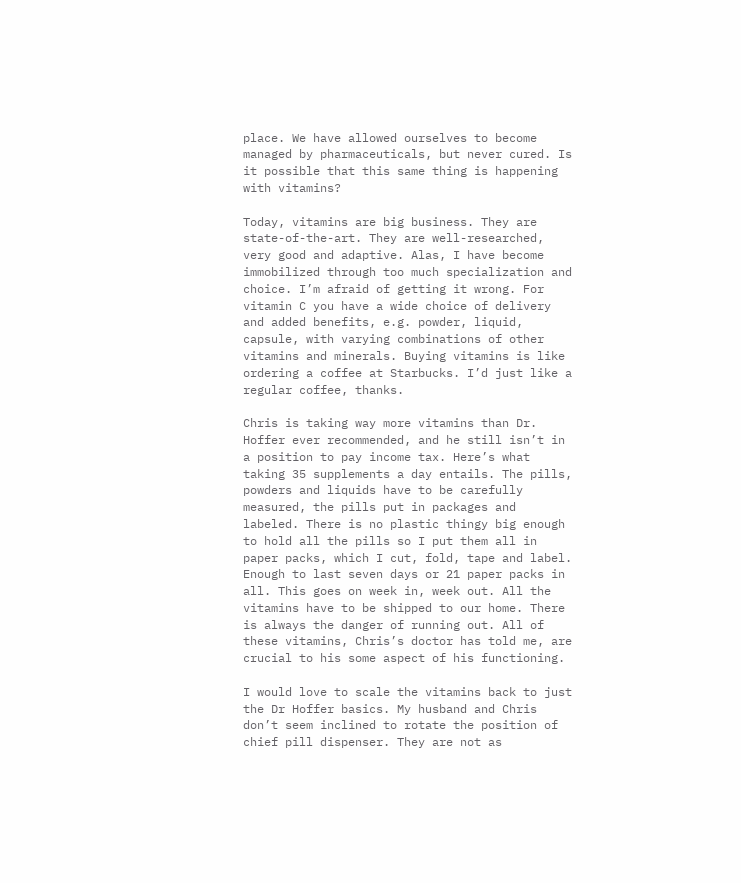place. We have allowed ourselves to become managed by pharmaceuticals, but never cured. Is it possible that this same thing is happening with vitamins?

Today, vitamins are big business. They are state-of-the-art. They are well-researched, very good and adaptive. Alas, I have become immobilized through too much specialization and choice. I’m afraid of getting it wrong. For vitamin C you have a wide choice of delivery and added benefits, e.g. powder, liquid, capsule, with varying combinations of other vitamins and minerals. Buying vitamins is like ordering a coffee at Starbucks. I’d just like a regular coffee, thanks.

Chris is taking way more vitamins than Dr. Hoffer ever recommended, and he still isn’t in a position to pay income tax. Here’s what taking 35 supplements a day entails. The pills, powders and liquids have to be carefully measured, the pills put in packages and labeled. There is no plastic thingy big enough to hold all the pills so I put them all in paper packs, which I cut, fold, tape and label. Enough to last seven days or 21 paper packs in all. This goes on week in, week out. All the vitamins have to be shipped to our home. There is always the danger of running out. All of these vitamins, Chris’s doctor has told me, are crucial to his some aspect of his functioning.

I would love to scale the vitamins back to just the Dr Hoffer basics. My husband and Chris don’t seem inclined to rotate the position of chief pill dispenser. They are not as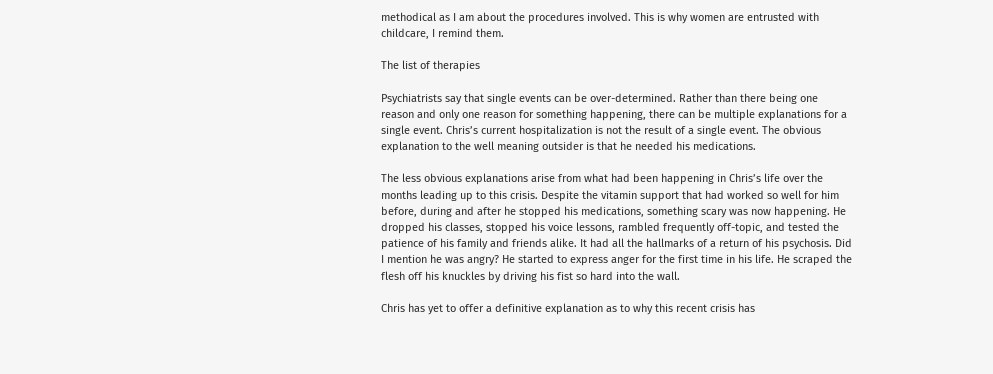methodical as I am about the procedures involved. This is why women are entrusted with childcare, I remind them.

The list of therapies

Psychiatrists say that single events can be over-determined. Rather than there being one reason and only one reason for something happening, there can be multiple explanations for a single event. Chris’s current hospitalization is not the result of a single event. The obvious explanation to the well meaning outsider is that he needed his medications.

The less obvious explanations arise from what had been happening in Chris’s life over the months leading up to this crisis. Despite the vitamin support that had worked so well for him before, during and after he stopped his medications, something scary was now happening. He dropped his classes, stopped his voice lessons, rambled frequently off-topic, and tested the patience of his family and friends alike. It had all the hallmarks of a return of his psychosis. Did I mention he was angry? He started to express anger for the first time in his life. He scraped the flesh off his knuckles by driving his fist so hard into the wall.

Chris has yet to offer a definitive explanation as to why this recent crisis has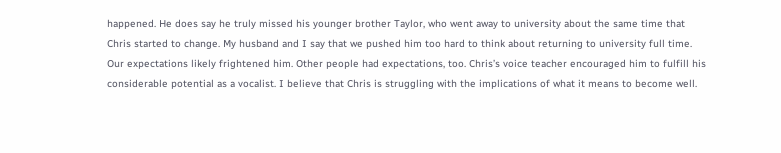happened. He does say he truly missed his younger brother Taylor, who went away to university about the same time that Chris started to change. My husband and I say that we pushed him too hard to think about returning to university full time. Our expectations likely frightened him. Other people had expectations, too. Chris’s voice teacher encouraged him to fulfill his considerable potential as a vocalist. I believe that Chris is struggling with the implications of what it means to become well.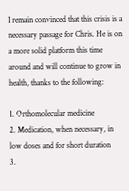I remain convinced that this crisis is a necessary passage for Chris. He is on a more solid platform this time around and will continue to grow in health, thanks to the following:

1. Orthomolecular medicine
2. Medication, when necessary, in low doses and for short duration
3.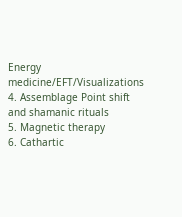Energy medicine/EFT/Visualizations
4. Assemblage Point shift and shamanic rituals
5. Magnetic therapy
6. Cathartic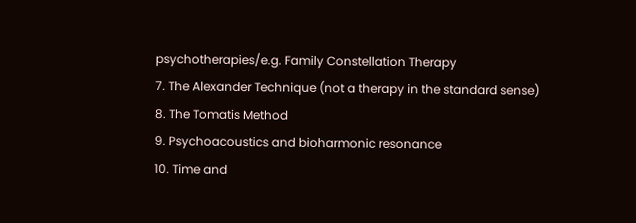psychotherapies/e.g. Family Constellation Therapy
7. The Alexander Technique (not a therapy in the standard sense)
8. The Tomatis Method
9. Psychoacoustics and bioharmonic resonance
10. Time and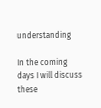understanding

In the coming days I will discuss these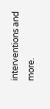interventions and more.